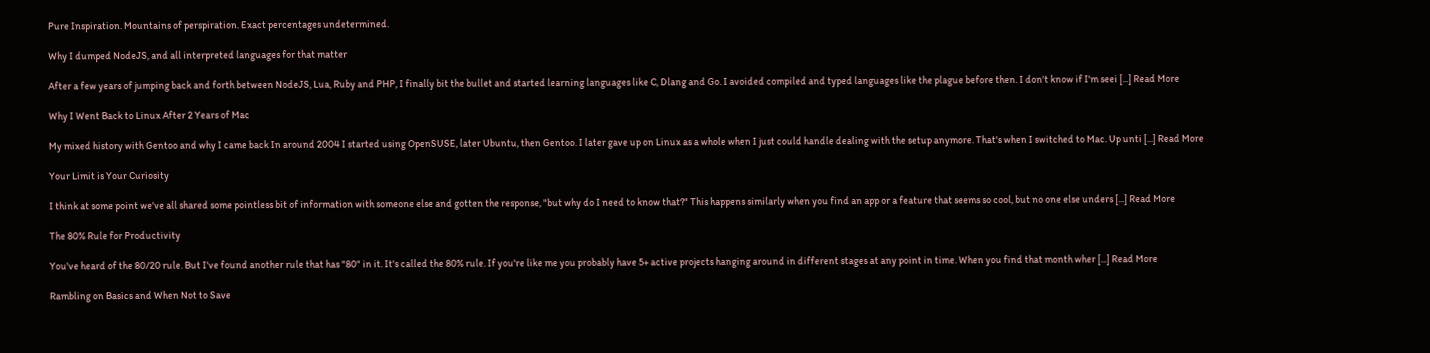Pure Inspiration. Mountains of perspiration. Exact percentages undetermined.

Why I dumped NodeJS, and all interpreted languages for that matter

After a few years of jumping back and forth between NodeJS, Lua, Ruby and PHP, I finally bit the bullet and started learning languages like C, Dlang and Go. I avoided compiled and typed languages like the plague before then. I don't know if I'm seei [...] Read More

Why I Went Back to Linux After 2 Years of Mac

My mixed history with Gentoo and why I came back In around 2004 I started using OpenSUSE, later Ubuntu, then Gentoo. I later gave up on Linux as a whole when I just could handle dealing with the setup anymore. That's when I switched to Mac. Up unti [...] Read More

Your Limit is Your Curiosity

I think at some point we've all shared some pointless bit of information with someone else and gotten the response, "but why do I need to know that?" This happens similarly when you find an app or a feature that seems so cool, but no one else unders [...] Read More

The 80% Rule for Productivity

You've heard of the 80/20 rule. But I've found another rule that has "80" in it. It's called the 80% rule. If you're like me you probably have 5+ active projects hanging around in different stages at any point in time. When you find that month wher [...] Read More

Rambling on Basics and When Not to Save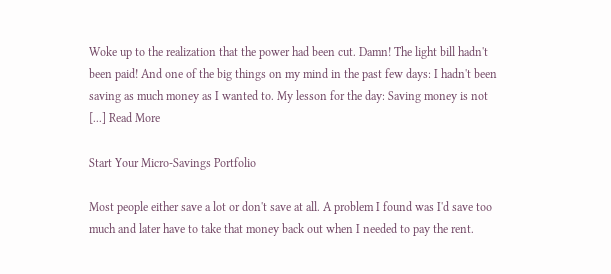Woke up to the realization that the power had been cut. Damn! The light bill hadn't been paid! And one of the big things on my mind in the past few days: I hadn't been saving as much money as I wanted to. My lesson for the day: Saving money is not [...] Read More

Start Your Micro-Savings Portfolio

Most people either save a lot or don't save at all. A problem I found was I'd save too much and later have to take that money back out when I needed to pay the rent.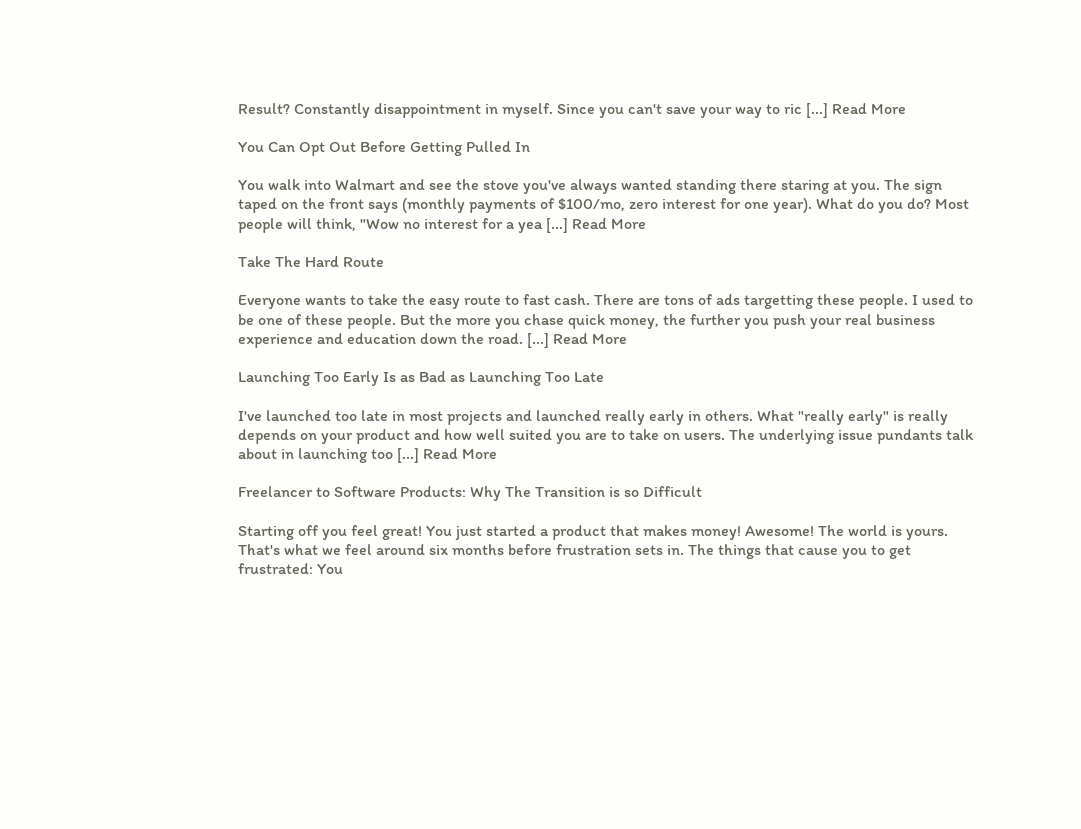Result? Constantly disappointment in myself. Since you can't save your way to ric [...] Read More

You Can Opt Out Before Getting Pulled In

You walk into Walmart and see the stove you've always wanted standing there staring at you. The sign taped on the front says (monthly payments of $100/mo, zero interest for one year). What do you do? Most people will think, "Wow no interest for a yea [...] Read More

Take The Hard Route

Everyone wants to take the easy route to fast cash. There are tons of ads targetting these people. I used to be one of these people. But the more you chase quick money, the further you push your real business experience and education down the road. [...] Read More

Launching Too Early Is as Bad as Launching Too Late

I've launched too late in most projects and launched really early in others. What "really early" is really depends on your product and how well suited you are to take on users. The underlying issue pundants talk about in launching too [...] Read More

Freelancer to Software Products: Why The Transition is so Difficult

Starting off you feel great! You just started a product that makes money! Awesome! The world is yours. That's what we feel around six months before frustration sets in. The things that cause you to get frustrated: You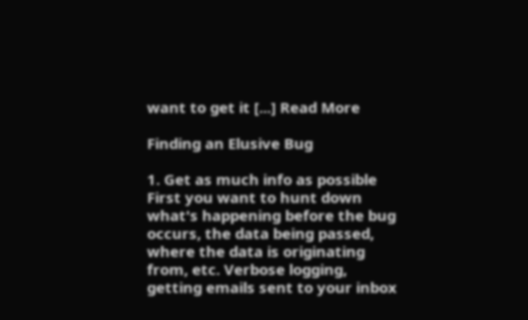want to get it [...] Read More

Finding an Elusive Bug

1. Get as much info as possible First you want to hunt down what's happening before the bug occurs, the data being passed, where the data is originating from, etc. Verbose logging, getting emails sent to your inbox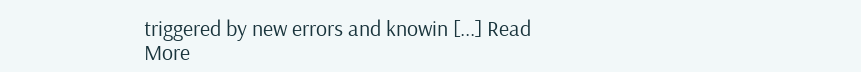triggered by new errors and knowin [...] Read More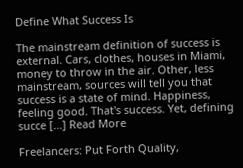Define What Success Is

The mainstream definition of success is external. Cars, clothes, houses in Miami, money to throw in the air. Other, less mainstream, sources will tell you that success is a state of mind. Happiness, feeling good. That's success. Yet, defining succe [...] Read More

Freelancers: Put Forth Quality,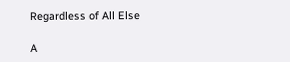Regardless of All Else

A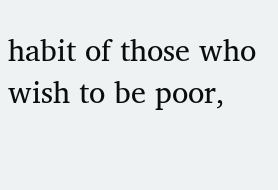habit of those who wish to be poor,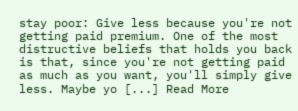stay poor: Give less because you're not getting paid premium. One of the most distructive beliefs that holds you back is that, since you're not getting paid as much as you want, you'll simply give less. Maybe yo [...] Read More